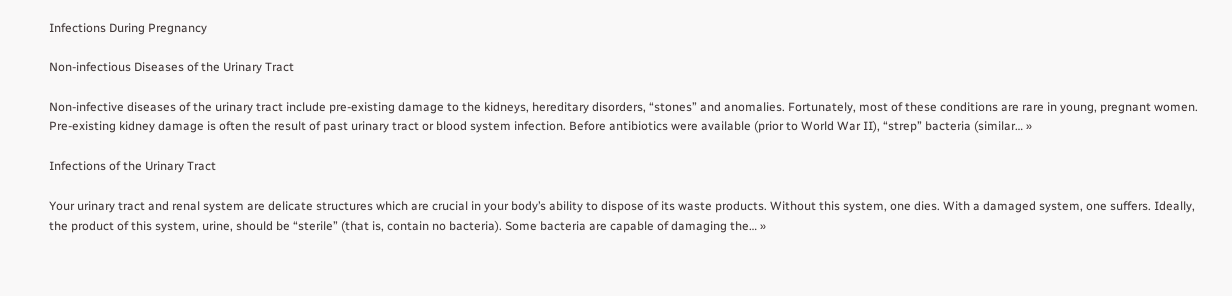Infections During Pregnancy

Non-infectious Diseases of the Urinary Tract

Non-infective diseases of the urinary tract include pre-existing damage to the kidneys, hereditary disorders, “stones” and anomalies. Fortunately, most of these conditions are rare in young, pregnant women. Pre-existing kidney damage is often the result of past urinary tract or blood system infection. Before antibiotics were available (prior to World War II), “strep” bacteria (similar… »

Infections of the Urinary Tract

Your urinary tract and renal system are delicate structures which are crucial in your body’s ability to dispose of its waste products. Without this system, one dies. With a damaged system, one suffers. Ideally, the product of this system, urine, should be “sterile” (that is, contain no bacteria). Some bacteria are capable of damaging the… »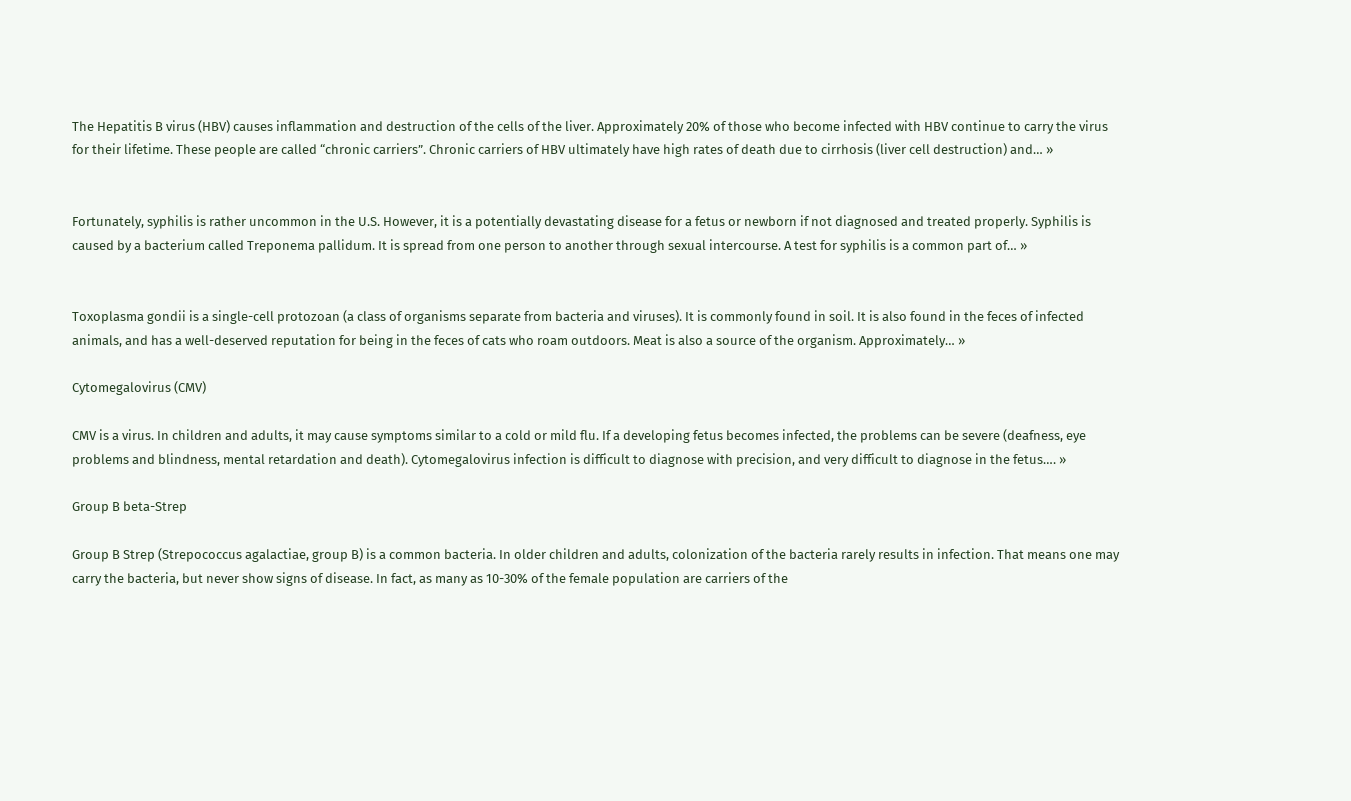The Hepatitis B virus (HBV) causes inflammation and destruction of the cells of the liver. Approximately 20% of those who become infected with HBV continue to carry the virus for their lifetime. These people are called “chronic carriers”. Chronic carriers of HBV ultimately have high rates of death due to cirrhosis (liver cell destruction) and… »


Fortunately, syphilis is rather uncommon in the U.S. However, it is a potentially devastating disease for a fetus or newborn if not diagnosed and treated properly. Syphilis is caused by a bacterium called Treponema pallidum. It is spread from one person to another through sexual intercourse. A test for syphilis is a common part of… »


Toxoplasma gondii is a single-cell protozoan (a class of organisms separate from bacteria and viruses). It is commonly found in soil. It is also found in the feces of infected animals, and has a well-deserved reputation for being in the feces of cats who roam outdoors. Meat is also a source of the organism. Approximately… »

Cytomegalovirus (CMV)

CMV is a virus. In children and adults, it may cause symptoms similar to a cold or mild flu. If a developing fetus becomes infected, the problems can be severe (deafness, eye problems and blindness, mental retardation and death). Cytomegalovirus infection is difficult to diagnose with precision, and very difficult to diagnose in the fetus…. »

Group B beta-Strep

Group B Strep (Strepococcus agalactiae, group B) is a common bacteria. In older children and adults, colonization of the bacteria rarely results in infection. That means one may carry the bacteria, but never show signs of disease. In fact, as many as 10-30% of the female population are carriers of the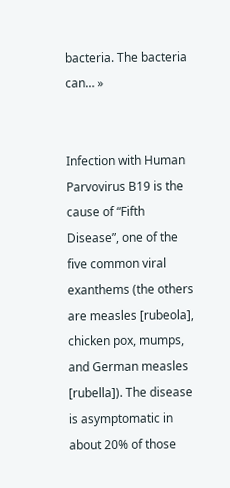bacteria. The bacteria can… »


Infection with Human Parvovirus B19 is the cause of “Fifth Disease”, one of the five common viral exanthems (the others are measles [rubeola], chicken pox, mumps, and German measles [rubella]). The disease is asymptomatic in about 20% of those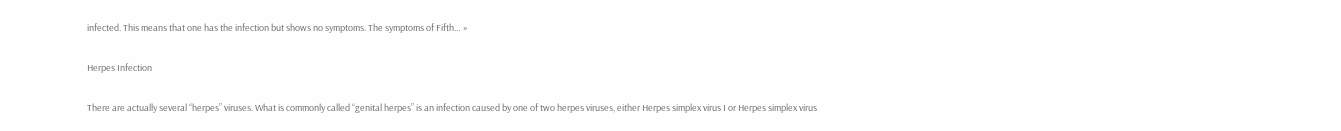infected. This means that one has the infection but shows no symptoms. The symptoms of Fifth… »

Herpes Infection

There are actually several “herpes” viruses. What is commonly called “genital herpes” is an infection caused by one of two herpes viruses, either Herpes simplex virus I or Herpes simplex virus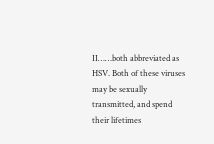II……both abbreviated as HSV. Both of these viruses may be sexually transmitted, and spend their lifetimes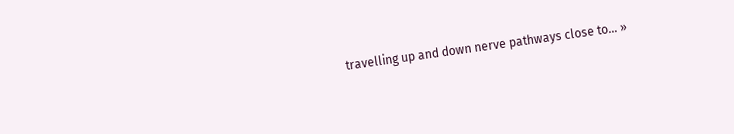travelling up and down nerve pathways close to… »